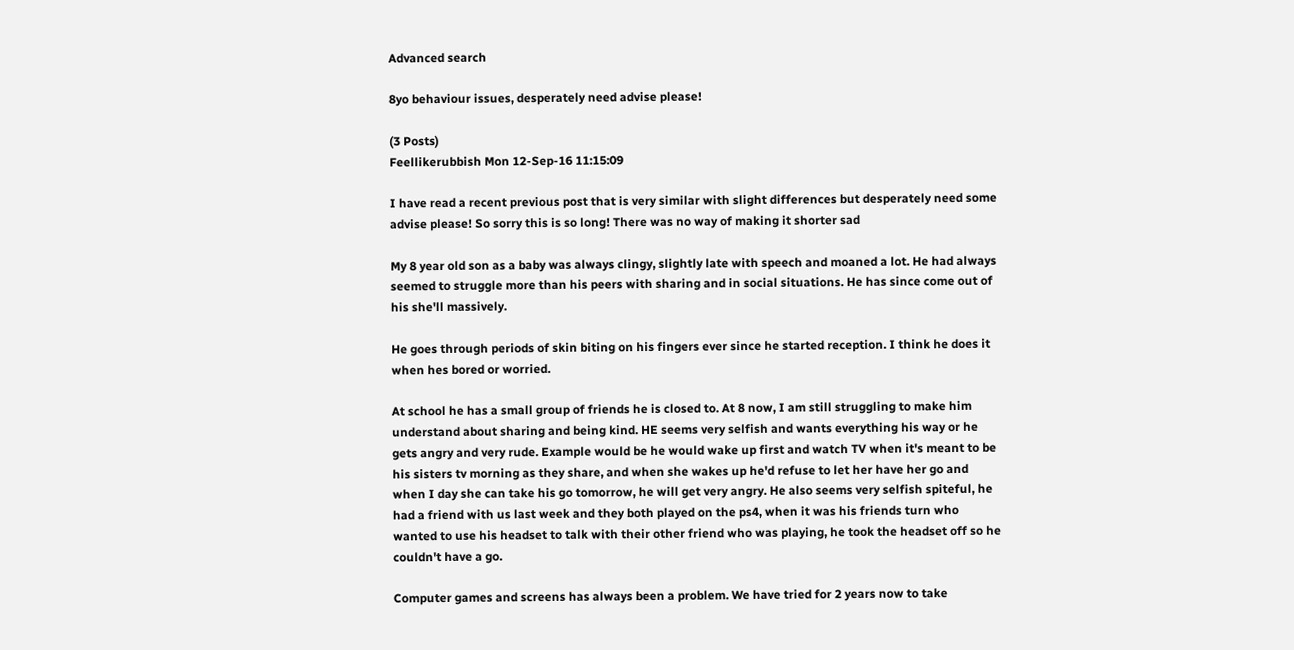Advanced search

8yo behaviour issues, desperately need advise please!

(3 Posts)
Feellikerubbish Mon 12-Sep-16 11:15:09

I have read a recent previous post that is very similar with slight differences but desperately need some advise please! So sorry this is so long! There was no way of making it shorter sad

My 8 year old son as a baby was always clingy, slightly late with speech and moaned a lot. He had always seemed to struggle more than his peers with sharing and in social situations. He has since come out of his she'll massively.

He goes through periods of skin biting on his fingers ever since he started reception. I think he does it when hes bored or worried.

At school he has a small group of friends he is closed to. At 8 now, I am still struggling to make him understand about sharing and being kind. HE seems very selfish and wants everything his way or he gets angry and very rude. Example would be he would wake up first and watch TV when it's meant to be his sisters tv morning as they share, and when she wakes up he'd refuse to let her have her go and when I day she can take his go tomorrow, he will get very angry. He also seems very selfish spiteful, he had a friend with us last week and they both played on the ps4, when it was his friends turn who wanted to use his headset to talk with their other friend who was playing, he took the headset off so he couldn't have a go.

Computer games and screens has always been a problem. We have tried for 2 years now to take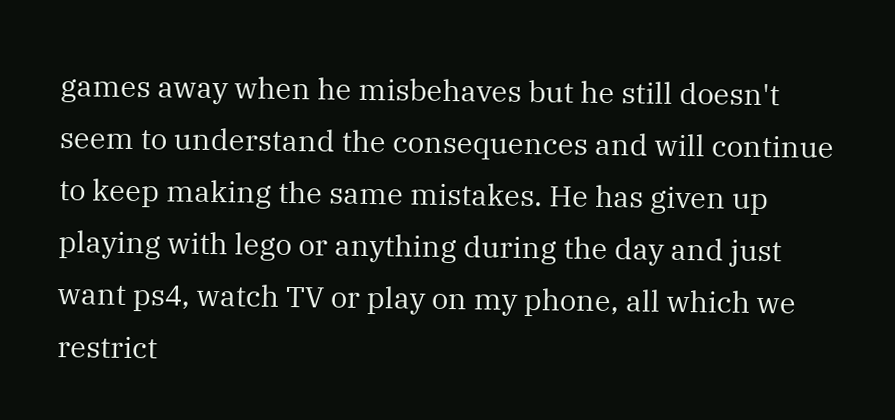games away when he misbehaves but he still doesn't seem to understand the consequences and will continue to keep making the same mistakes. He has given up playing with lego or anything during the day and just want ps4, watch TV or play on my phone, all which we restrict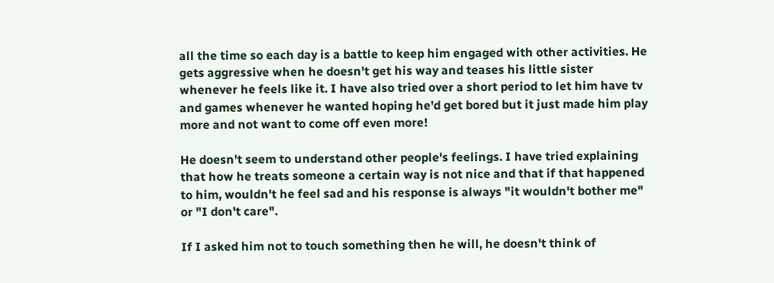all the time so each day is a battle to keep him engaged with other activities. He gets aggressive when he doesn't get his way and teases his little sister whenever he feels like it. I have also tried over a short period to let him have tv and games whenever he wanted hoping he'd get bored but it just made him play more and not want to come off even more!

He doesn't seem to understand other people's feelings. I have tried explaining that how he treats someone a certain way is not nice and that if that happened to him, wouldn't he feel sad and his response is always "it wouldn't bother me" or "I don't care".

If I asked him not to touch something then he will, he doesn't think of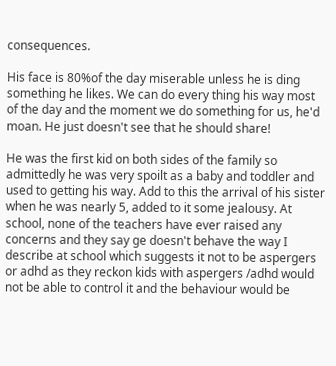consequences.

His face is 80%of the day miserable unless he is ding something he likes. We can do every thing his way most of the day and the moment we do something for us, he'd moan. He just doesn't see that he should share!

He was the first kid on both sides of the family so admittedly he was very spoilt as a baby and toddler and used to getting his way. Add to this the arrival of his sister when he was nearly 5, added to it some jealousy. At school, none of the teachers have ever raised any concerns and they say ge doesn't behave the way I describe at school which suggests it not to be aspergers or adhd as they reckon kids with aspergers /adhd would not be able to control it and the behaviour would be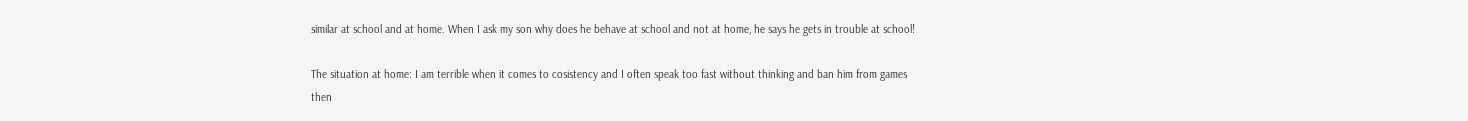similar at school and at home. When I ask my son why does he behave at school and not at home, he says he gets in trouble at school!

The situation at home: I am terrible when it comes to cosistency and I often speak too fast without thinking and ban him from games then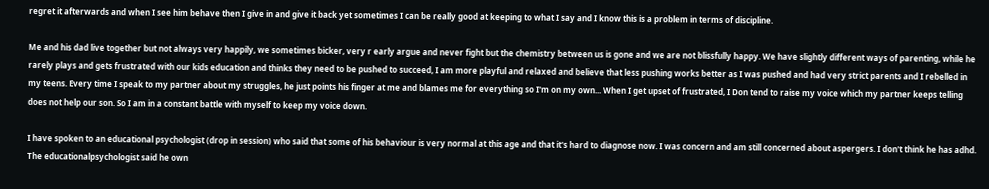regret it afterwards and when I see him behave then I give in and give it back yet sometimes I can be really good at keeping to what I say and I know this is a problem in terms of discipline.

Me and his dad live together but not always very happily, we sometimes bicker, very r early argue and never fight but the chemistry between us is gone and we are not blissfully happy. We have slightly different ways of parenting, while he rarely plays and gets frustrated with our kids education and thinks they need to be pushed to succeed, I am more playful and relaxed and believe that less pushing works better as I was pushed and had very strict parents and I rebelled in my teens. Every time I speak to my partner about my struggles, he just points his finger at me and blames me for everything so I'm on my own... When I get upset of frustrated, I Don tend to raise my voice which my partner keeps telling does not help our son. So I am in a constant battle with myself to keep my voice down.

I have spoken to an educational psychologist (drop in session) who said that some of his behaviour is very normal at this age and that it's hard to diagnose now. I was concern and am still concerned about aspergers. I don't think he has adhd. The educationalpsychologist said he own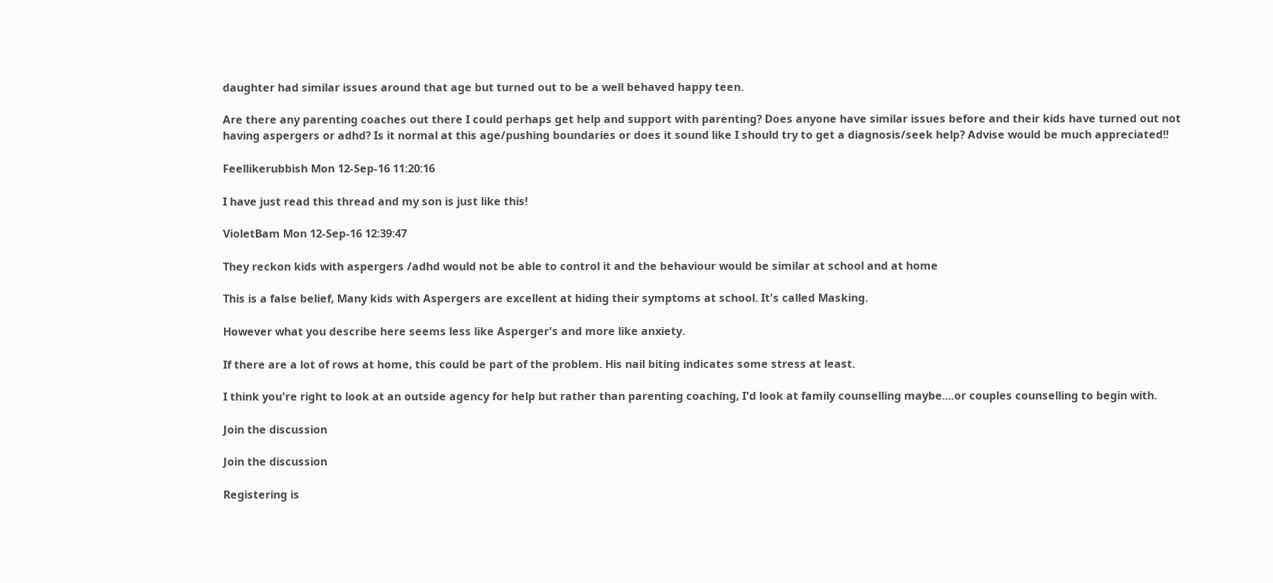daughter had similar issues around that age but turned out to be a well behaved happy teen.

Are there any parenting coaches out there I could perhaps get help and support with parenting? Does anyone have similar issues before and their kids have turned out not having aspergers or adhd? Is it normal at this age/pushing boundaries or does it sound like I should try to get a diagnosis/seek help? Advise would be much appreciated!!

Feellikerubbish Mon 12-Sep-16 11:20:16

I have just read this thread and my son is just like this!

VioletBam Mon 12-Sep-16 12:39:47

They reckon kids with aspergers /adhd would not be able to control it and the behaviour would be similar at school and at home

This is a false belief, Many kids with Aspergers are excellent at hiding their symptoms at school. It's called Masking.

However what you describe here seems less like Asperger's and more like anxiety.

If there are a lot of rows at home, this could be part of the problem. His nail biting indicates some stress at least.

I think you're right to look at an outside agency for help but rather than parenting coaching, I'd look at family counselling maybe....or couples counselling to begin with.

Join the discussion

Join the discussion

Registering is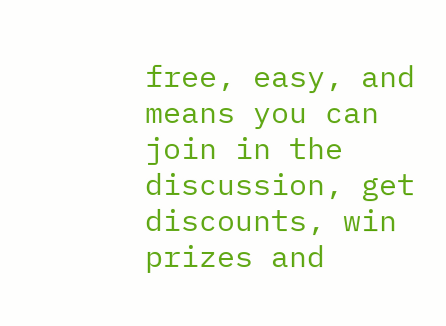free, easy, and means you can join in the discussion, get discounts, win prizes and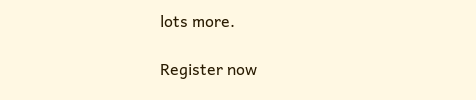lots more.

Register now